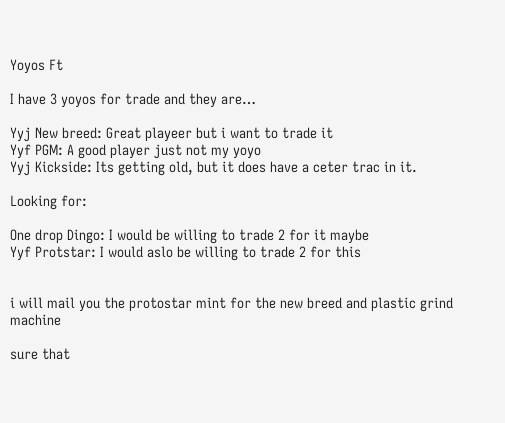Yoyos Ft

I have 3 yoyos for trade and they are…

Yyj New breed: Great playeer but i want to trade it
Yyf PGM: A good player just not my yoyo
Yyj Kickside: Its getting old, but it does have a ceter trac in it.

Looking for:

One drop Dingo: I would be willing to trade 2 for it maybe
Yyf Protstar: I would aslo be willing to trade 2 for this


i will mail you the protostar mint for the new breed and plastic grind machine

sure that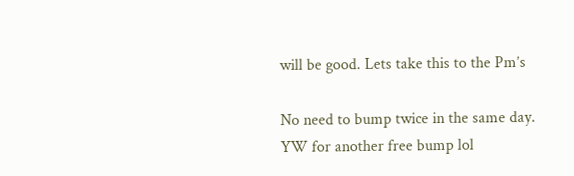will be good. Lets take this to the Pm’s

No need to bump twice in the same day.
YW for another free bump lol